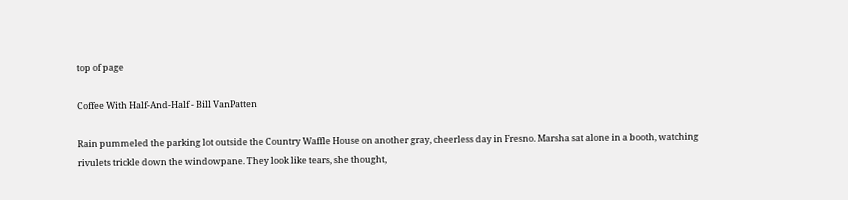top of page

Coffee With Half-And-Half - Bill VanPatten

Rain pummeled the parking lot outside the Country Waffle House on another gray, cheerless day in Fresno. Marsha sat alone in a booth, watching rivulets trickle down the windowpane. They look like tears, she thought,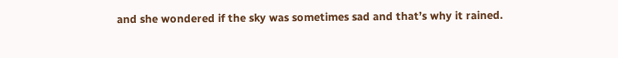and she wondered if the sky was sometimes sad and that’s why it rained.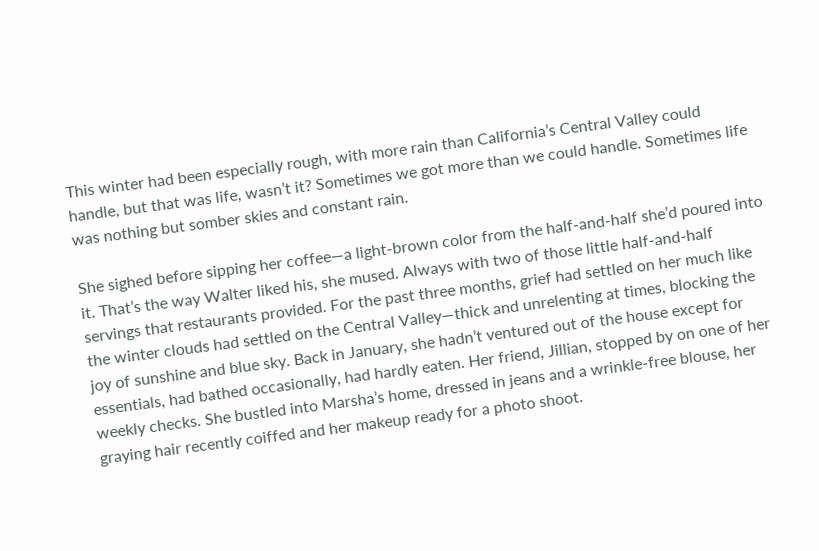This winter had been especially rough, with more rain than California’s Central Valley could handle, but that was life, wasn’t it? Sometimes we got more than we could handle. Sometimes life was nothing but somber skies and constant rain.

She sighed before sipping her coffee—a light-brown color from the half-and-half she’d poured into it. That’s the way Walter liked his, she mused. Always with two of those little half-and-half servings that restaurants provided. For the past three months, grief had settled on her much like the winter clouds had settled on the Central Valley—thick and unrelenting at times, blocking the joy of sunshine and blue sky. Back in January, she hadn’t ventured out of the house except for essentials, had bathed occasionally, had hardly eaten. Her friend, Jillian, stopped by on one of her weekly checks. She bustled into Marsha’s home, dressed in jeans and a wrinkle-free blouse, her graying hair recently coiffed and her makeup ready for a photo shoot.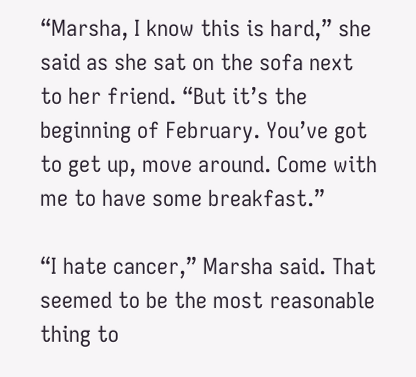“Marsha, I know this is hard,” she said as she sat on the sofa next to her friend. “But it’s the beginning of February. You’ve got to get up, move around. Come with me to have some breakfast.”

“I hate cancer,” Marsha said. That seemed to be the most reasonable thing to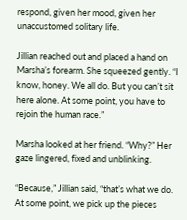respond, given her mood, given her unaccustomed solitary life.

Jillian reached out and placed a hand on Marsha’s forearm. She squeezed gently. “I know, honey. We all do. But you can’t sit here alone. At some point, you have to rejoin the human race.”

Marsha looked at her friend. “Why?” Her gaze lingered, fixed and unblinking.

“Because,” Jillian said, “that’s what we do. At some point, we pick up the pieces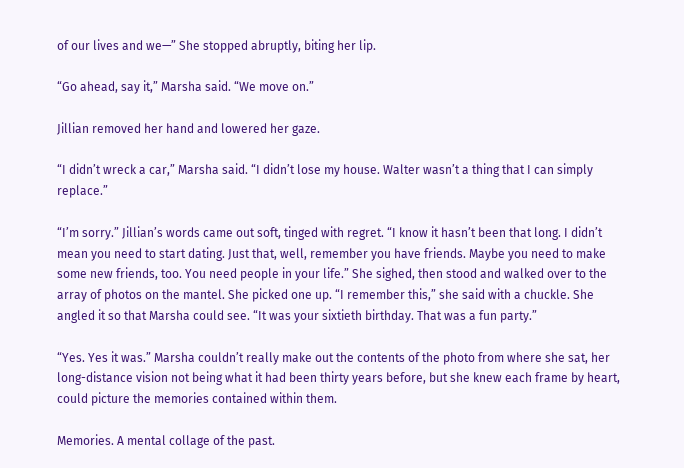of our lives and we—” She stopped abruptly, biting her lip.

“Go ahead, say it,” Marsha said. “We move on.”

Jillian removed her hand and lowered her gaze.

“I didn’t wreck a car,” Marsha said. “I didn’t lose my house. Walter wasn’t a thing that I can simply replace.”

“I’m sorry.” Jillian’s words came out soft, tinged with regret. “I know it hasn’t been that long. I didn’t mean you need to start dating. Just that, well, remember you have friends. Maybe you need to make some new friends, too. You need people in your life.” She sighed, then stood and walked over to the array of photos on the mantel. She picked one up. “I remember this,” she said with a chuckle. She angled it so that Marsha could see. “It was your sixtieth birthday. That was a fun party.”

“Yes. Yes it was.” Marsha couldn’t really make out the contents of the photo from where she sat, her long-distance vision not being what it had been thirty years before, but she knew each frame by heart, could picture the memories contained within them.

Memories. A mental collage of the past.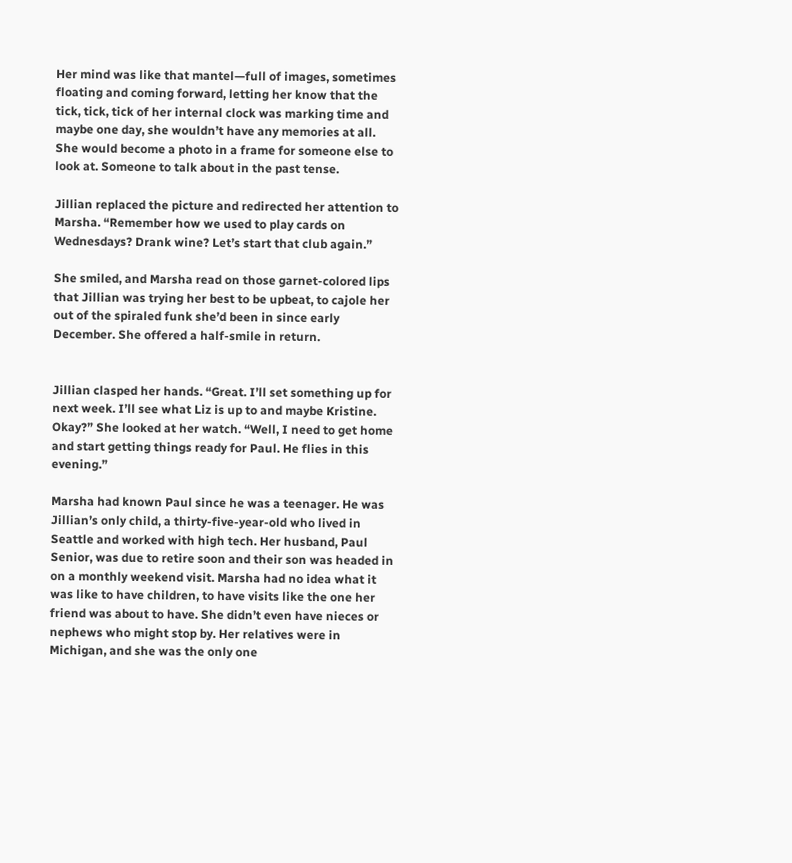Her mind was like that mantel—full of images, sometimes floating and coming forward, letting her know that the tick, tick, tick of her internal clock was marking time and maybe one day, she wouldn’t have any memories at all. She would become a photo in a frame for someone else to look at. Someone to talk about in the past tense.

Jillian replaced the picture and redirected her attention to Marsha. “Remember how we used to play cards on Wednesdays? Drank wine? Let’s start that club again.”

She smiled, and Marsha read on those garnet-colored lips that Jillian was trying her best to be upbeat, to cajole her out of the spiraled funk she’d been in since early December. She offered a half-smile in return.


Jillian clasped her hands. “Great. I’ll set something up for next week. I’ll see what Liz is up to and maybe Kristine. Okay?” She looked at her watch. “Well, I need to get home and start getting things ready for Paul. He flies in this evening.”

Marsha had known Paul since he was a teenager. He was Jillian’s only child, a thirty-five-year-old who lived in Seattle and worked with high tech. Her husband, Paul Senior, was due to retire soon and their son was headed in on a monthly weekend visit. Marsha had no idea what it was like to have children, to have visits like the one her friend was about to have. She didn’t even have nieces or nephews who might stop by. Her relatives were in Michigan, and she was the only one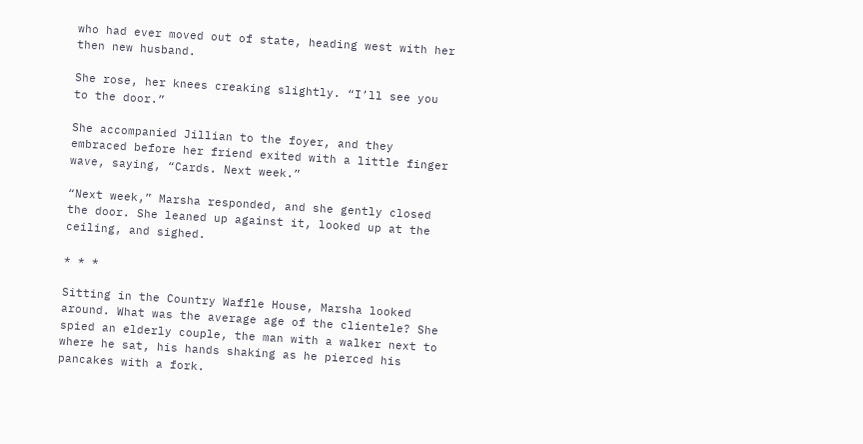who had ever moved out of state, heading west with her then new husband.

She rose, her knees creaking slightly. “I’ll see you to the door.”

She accompanied Jillian to the foyer, and they embraced before her friend exited with a little finger wave, saying, “Cards. Next week.”

“Next week,” Marsha responded, and she gently closed the door. She leaned up against it, looked up at the ceiling, and sighed.

* * *

Sitting in the Country Waffle House, Marsha looked around. What was the average age of the clientele? She spied an elderly couple, the man with a walker next to where he sat, his hands shaking as he pierced his pancakes with a fork.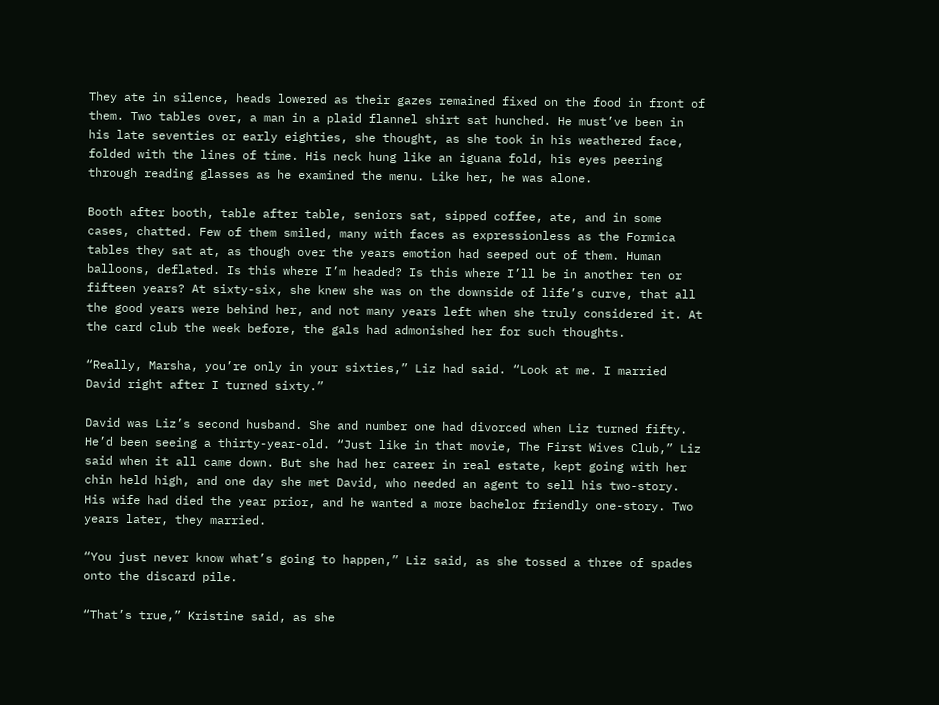They ate in silence, heads lowered as their gazes remained fixed on the food in front of them. Two tables over, a man in a plaid flannel shirt sat hunched. He must’ve been in his late seventies or early eighties, she thought, as she took in his weathered face, folded with the lines of time. His neck hung like an iguana fold, his eyes peering through reading glasses as he examined the menu. Like her, he was alone.

Booth after booth, table after table, seniors sat, sipped coffee, ate, and in some cases, chatted. Few of them smiled, many with faces as expressionless as the Formica tables they sat at, as though over the years emotion had seeped out of them. Human balloons, deflated. Is this where I’m headed? Is this where I’ll be in another ten or fifteen years? At sixty-six, she knew she was on the downside of life’s curve, that all the good years were behind her, and not many years left when she truly considered it. At the card club the week before, the gals had admonished her for such thoughts.

“Really, Marsha, you’re only in your sixties,” Liz had said. “Look at me. I married David right after I turned sixty.”

David was Liz’s second husband. She and number one had divorced when Liz turned fifty. He’d been seeing a thirty-year-old. “Just like in that movie, The First Wives Club,” Liz said when it all came down. But she had her career in real estate, kept going with her chin held high, and one day she met David, who needed an agent to sell his two-story. His wife had died the year prior, and he wanted a more bachelor friendly one-story. Two years later, they married.

“You just never know what’s going to happen,” Liz said, as she tossed a three of spades onto the discard pile.

“That’s true,” Kristine said, as she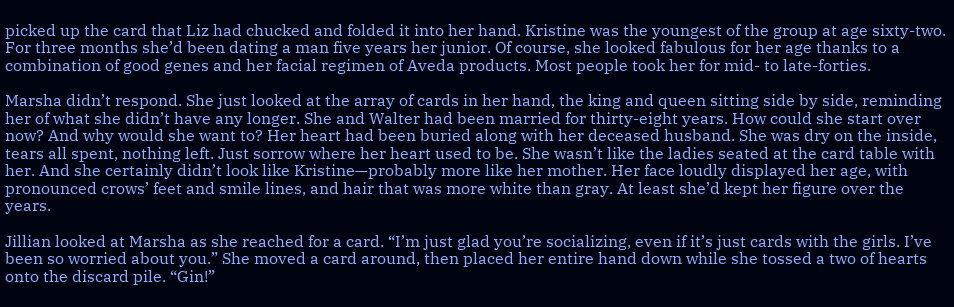picked up the card that Liz had chucked and folded it into her hand. Kristine was the youngest of the group at age sixty-two. For three months she’d been dating a man five years her junior. Of course, she looked fabulous for her age thanks to a combination of good genes and her facial regimen of Aveda products. Most people took her for mid- to late-forties.

Marsha didn’t respond. She just looked at the array of cards in her hand, the king and queen sitting side by side, reminding her of what she didn’t have any longer. She and Walter had been married for thirty-eight years. How could she start over now? And why would she want to? Her heart had been buried along with her deceased husband. She was dry on the inside, tears all spent, nothing left. Just sorrow where her heart used to be. She wasn’t like the ladies seated at the card table with her. And she certainly didn’t look like Kristine—probably more like her mother. Her face loudly displayed her age, with pronounced crows’ feet and smile lines, and hair that was more white than gray. At least she’d kept her figure over the years.

Jillian looked at Marsha as she reached for a card. “I’m just glad you’re socializing, even if it’s just cards with the girls. I’ve been so worried about you.” She moved a card around, then placed her entire hand down while she tossed a two of hearts onto the discard pile. “Gin!”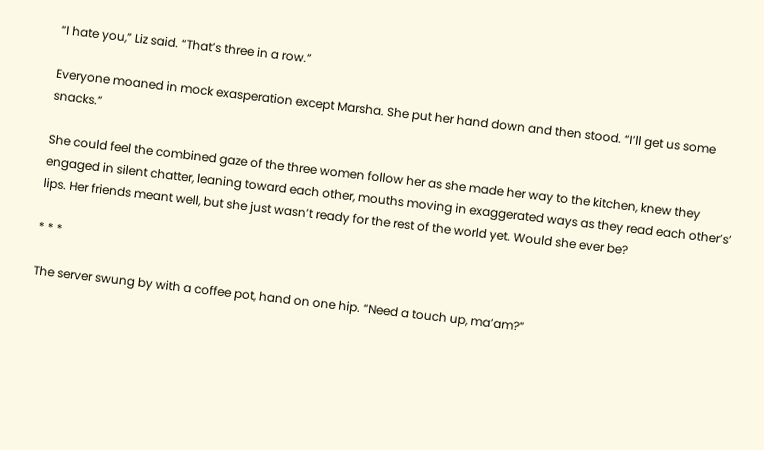“I hate you,” Liz said. “That’s three in a row.”

Everyone moaned in mock exasperation except Marsha. She put her hand down and then stood. “I’ll get us some snacks.”

She could feel the combined gaze of the three women follow her as she made her way to the kitchen, knew they engaged in silent chatter, leaning toward each other, mouths moving in exaggerated ways as they read each other’s’ lips. Her friends meant well, but she just wasn’t ready for the rest of the world yet. Would she ever be?

* * *

The server swung by with a coffee pot, hand on one hip. “Need a touch up, ma’am?”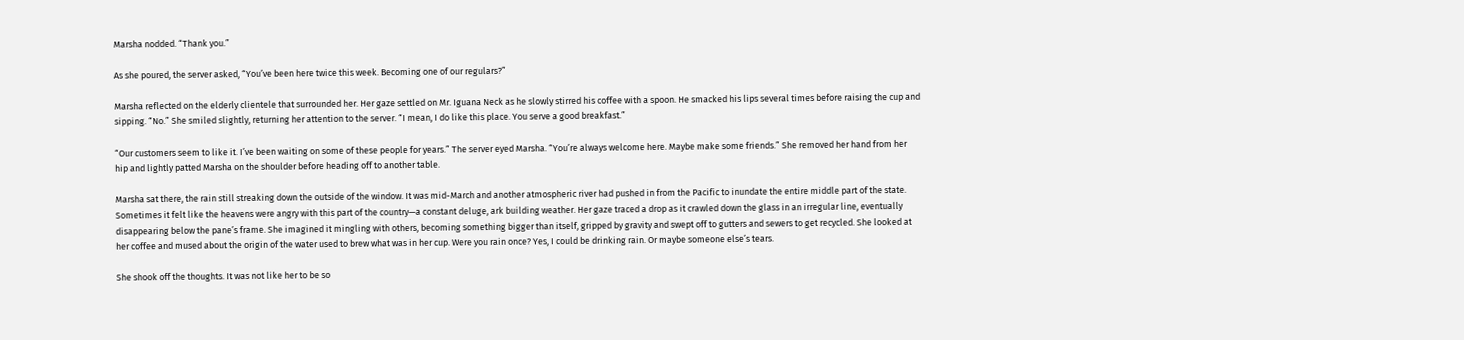Marsha nodded. “Thank you.”

As she poured, the server asked, “You’ve been here twice this week. Becoming one of our regulars?”

Marsha reflected on the elderly clientele that surrounded her. Her gaze settled on Mr. Iguana Neck as he slowly stirred his coffee with a spoon. He smacked his lips several times before raising the cup and sipping. “No.” She smiled slightly, returning her attention to the server. “I mean, I do like this place. You serve a good breakfast.”

“Our customers seem to like it. I’ve been waiting on some of these people for years.” The server eyed Marsha. “You’re always welcome here. Maybe make some friends.” She removed her hand from her hip and lightly patted Marsha on the shoulder before heading off to another table.

Marsha sat there, the rain still streaking down the outside of the window. It was mid-March and another atmospheric river had pushed in from the Pacific to inundate the entire middle part of the state. Sometimes it felt like the heavens were angry with this part of the country—a constant deluge, ark building weather. Her gaze traced a drop as it crawled down the glass in an irregular line, eventually disappearing below the pane’s frame. She imagined it mingling with others, becoming something bigger than itself, gripped by gravity and swept off to gutters and sewers to get recycled. She looked at her coffee and mused about the origin of the water used to brew what was in her cup. Were you rain once? Yes, I could be drinking rain. Or maybe someone else’s tears.

She shook off the thoughts. It was not like her to be so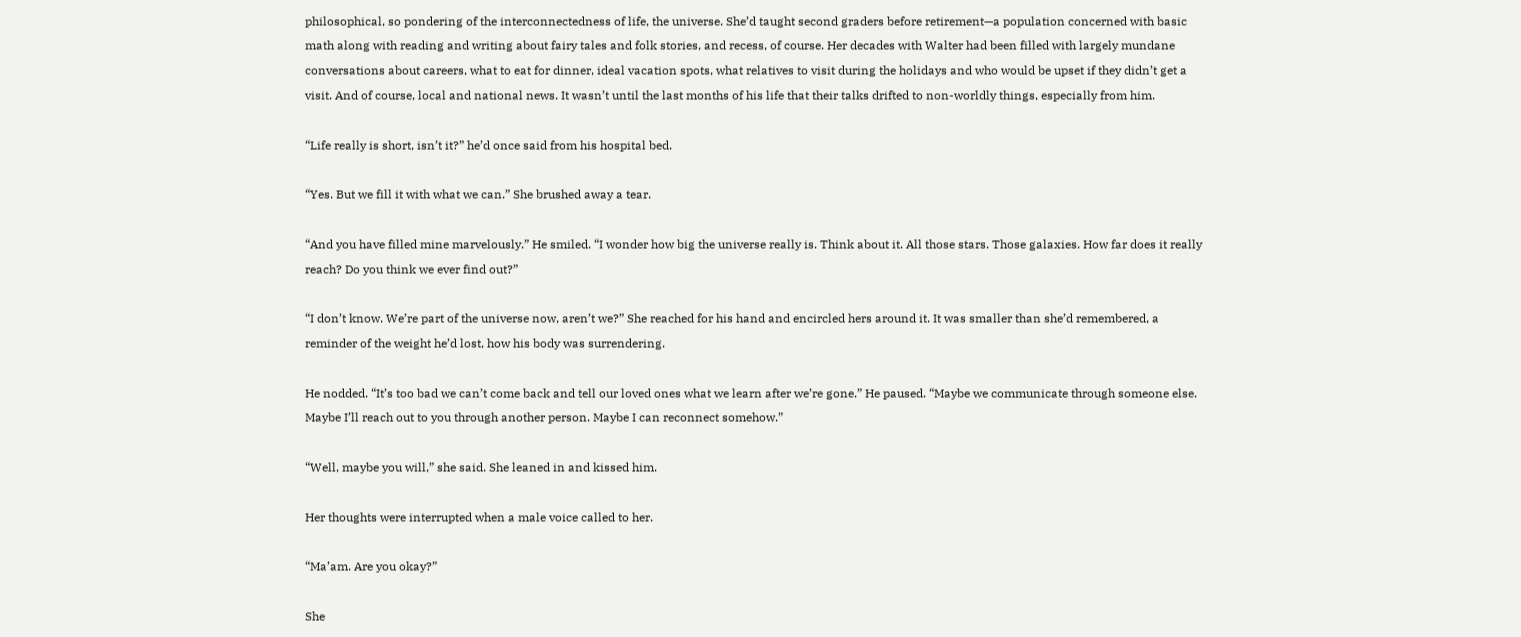philosophical, so pondering of the interconnectedness of life, the universe. She’d taught second graders before retirement—a population concerned with basic math along with reading and writing about fairy tales and folk stories, and recess, of course. Her decades with Walter had been filled with largely mundane conversations about careers, what to eat for dinner, ideal vacation spots, what relatives to visit during the holidays and who would be upset if they didn’t get a visit. And of course, local and national news. It wasn’t until the last months of his life that their talks drifted to non-worldly things, especially from him.

“Life really is short, isn’t it?” he’d once said from his hospital bed.

“Yes. But we fill it with what we can.” She brushed away a tear.

“And you have filled mine marvelously.” He smiled. “I wonder how big the universe really is. Think about it. All those stars. Those galaxies. How far does it really reach? Do you think we ever find out?”

“I don’t know. We’re part of the universe now, aren’t we?” She reached for his hand and encircled hers around it. It was smaller than she’d remembered, a reminder of the weight he’d lost, how his body was surrendering.

He nodded. “It’s too bad we can’t come back and tell our loved ones what we learn after we’re gone.” He paused. “Maybe we communicate through someone else. Maybe I’ll reach out to you through another person. Maybe I can reconnect somehow.”

“Well, maybe you will,” she said. She leaned in and kissed him.

Her thoughts were interrupted when a male voice called to her.

“Ma’am. Are you okay?”

She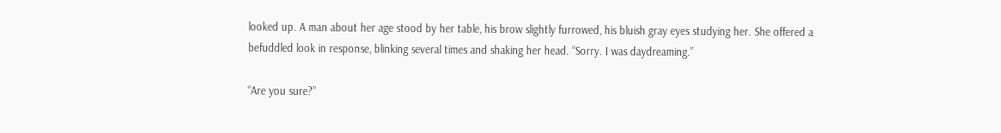looked up. A man about her age stood by her table, his brow slightly furrowed, his bluish gray eyes studying her. She offered a befuddled look in response, blinking several times and shaking her head. “Sorry. I was daydreaming.”

“Are you sure?”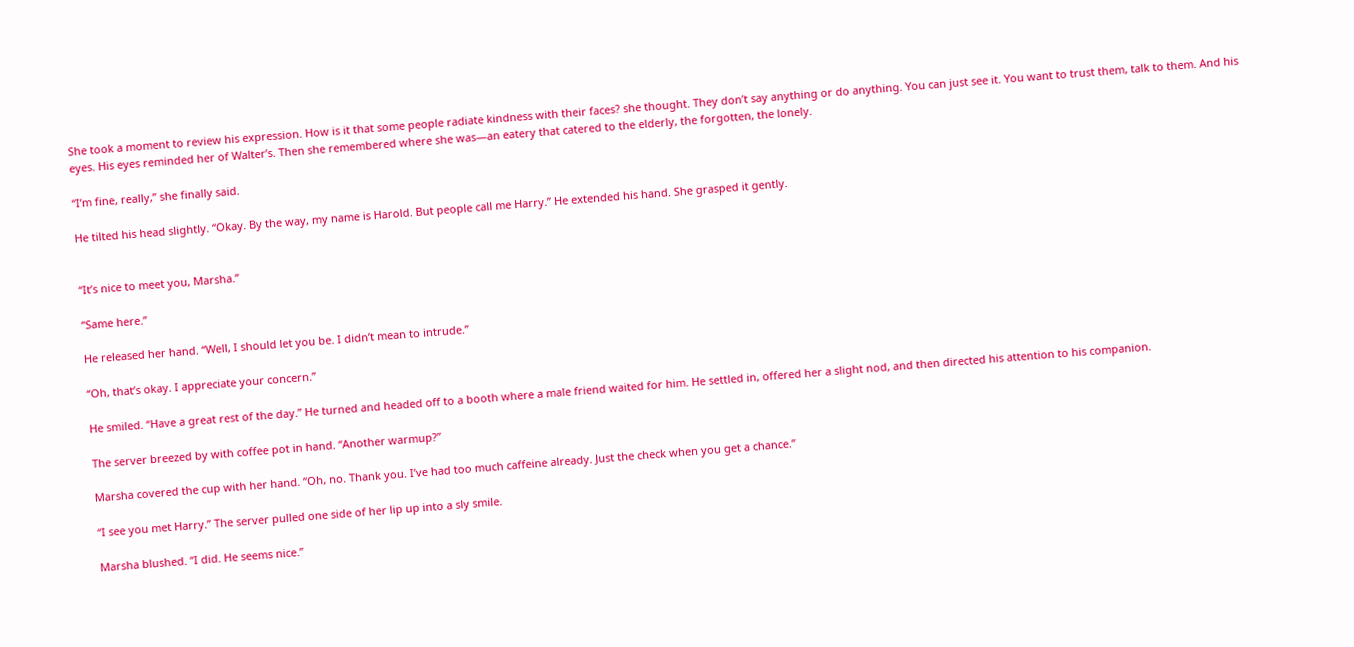She took a moment to review his expression. How is it that some people radiate kindness with their faces? she thought. They don’t say anything or do anything. You can just see it. You want to trust them, talk to them. And his eyes. His eyes reminded her of Walter’s. Then she remembered where she was—an eatery that catered to the elderly, the forgotten, the lonely.

“I’m fine, really,” she finally said.

He tilted his head slightly. “Okay. By the way, my name is Harold. But people call me Harry.” He extended his hand. She grasped it gently.


“It’s nice to meet you, Marsha.”

“Same here.”

He released her hand. “Well, I should let you be. I didn’t mean to intrude.”

“Oh, that’s okay. I appreciate your concern.”

He smiled. “Have a great rest of the day.” He turned and headed off to a booth where a male friend waited for him. He settled in, offered her a slight nod, and then directed his attention to his companion.

The server breezed by with coffee pot in hand. “Another warmup?”

Marsha covered the cup with her hand. “Oh, no. Thank you. I’ve had too much caffeine already. Just the check when you get a chance.”

“I see you met Harry.” The server pulled one side of her lip up into a sly smile.

Marsha blushed. “I did. He seems nice.”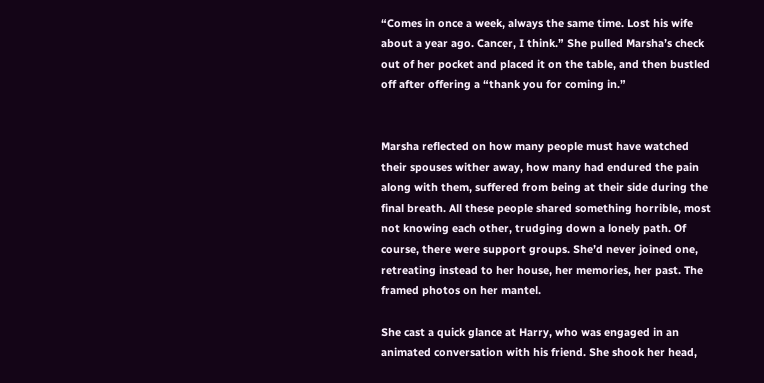“Comes in once a week, always the same time. Lost his wife about a year ago. Cancer, I think.” She pulled Marsha’s check out of her pocket and placed it on the table, and then bustled off after offering a “thank you for coming in.”


Marsha reflected on how many people must have watched their spouses wither away, how many had endured the pain along with them, suffered from being at their side during the final breath. All these people shared something horrible, most not knowing each other, trudging down a lonely path. Of course, there were support groups. She’d never joined one, retreating instead to her house, her memories, her past. The framed photos on her mantel.

She cast a quick glance at Harry, who was engaged in an animated conversation with his friend. She shook her head,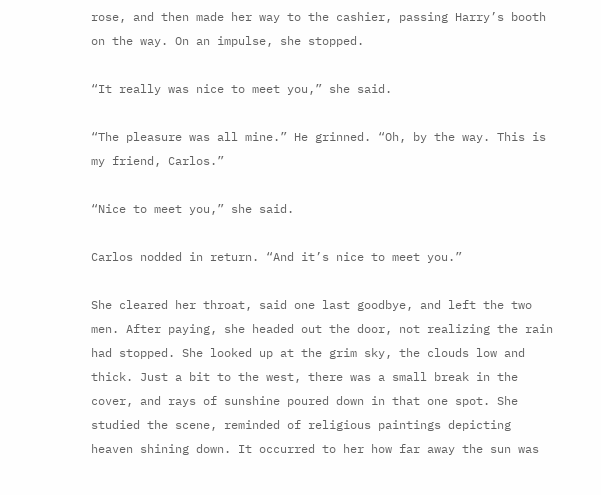rose, and then made her way to the cashier, passing Harry’s booth on the way. On an impulse, she stopped.

“It really was nice to meet you,” she said.

“The pleasure was all mine.” He grinned. “Oh, by the way. This is my friend, Carlos.”

“Nice to meet you,” she said.

Carlos nodded in return. “And it’s nice to meet you.”

She cleared her throat, said one last goodbye, and left the two men. After paying, she headed out the door, not realizing the rain had stopped. She looked up at the grim sky, the clouds low and thick. Just a bit to the west, there was a small break in the cover, and rays of sunshine poured down in that one spot. She studied the scene, reminded of religious paintings depicting heaven shining down. It occurred to her how far away the sun was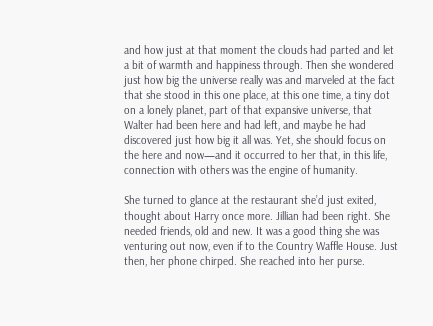and how just at that moment the clouds had parted and let a bit of warmth and happiness through. Then she wondered just how big the universe really was and marveled at the fact that she stood in this one place, at this one time, a tiny dot on a lonely planet, part of that expansive universe, that Walter had been here and had left, and maybe he had discovered just how big it all was. Yet, she should focus on the here and now—and it occurred to her that, in this life, connection with others was the engine of humanity.

She turned to glance at the restaurant she’d just exited, thought about Harry once more. Jillian had been right. She needed friends, old and new. It was a good thing she was venturing out now, even if to the Country Waffle House. Just then, her phone chirped. She reached into her purse.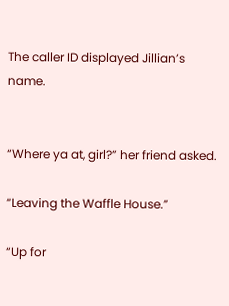The caller ID displayed Jillian’s name.


“Where ya at, girl?” her friend asked.

“Leaving the Waffle House.”

“Up for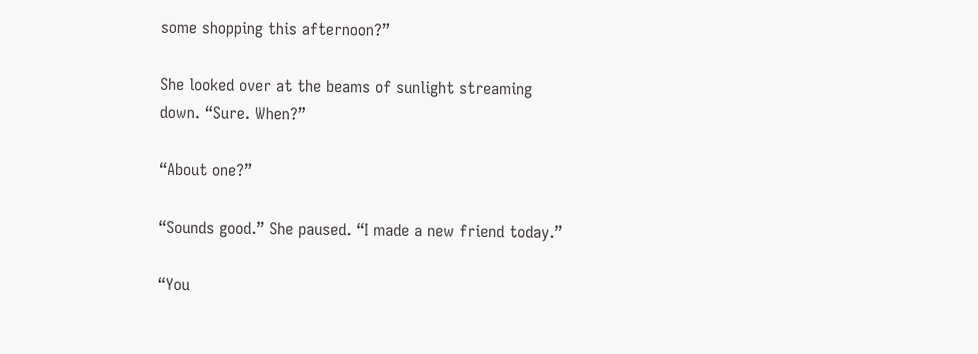some shopping this afternoon?”

She looked over at the beams of sunlight streaming down. “Sure. When?”

“About one?”

“Sounds good.” She paused. “I made a new friend today.”

“You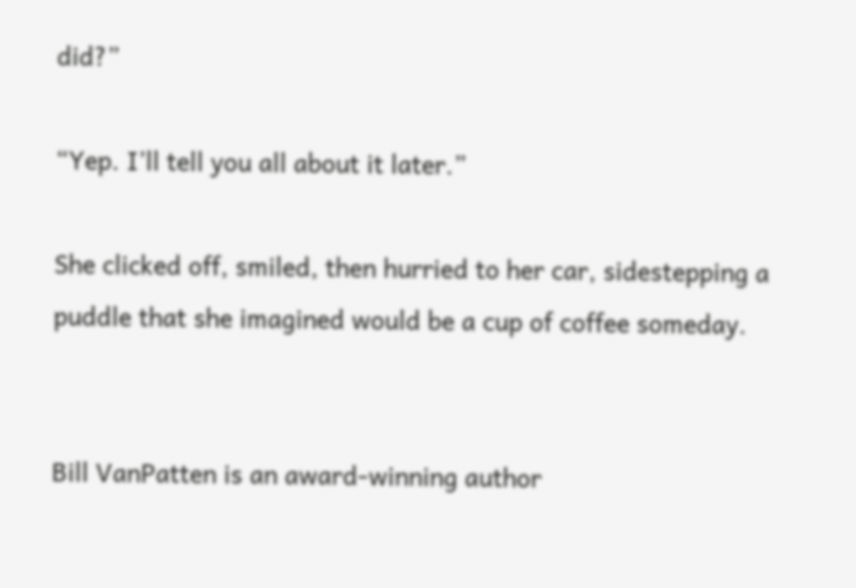did?”

“Yep. I’ll tell you all about it later.”

She clicked off, smiled, then hurried to her car, sidestepping a puddle that she imagined would be a cup of coffee someday.


Bill VanPatten is an award-winning author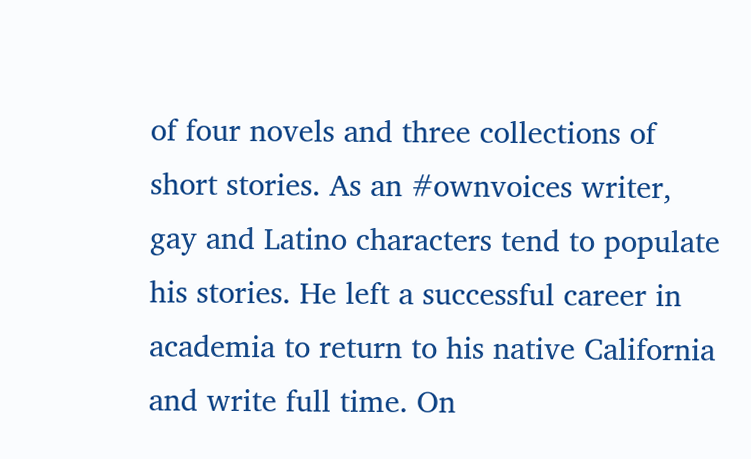of four novels and three collections of short stories. As an #ownvoices writer, gay and Latino characters tend to populate his stories. He left a successful career in academia to return to his native California and write full time. On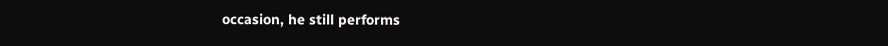occasion, he still performs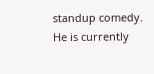standup comedy. He is currently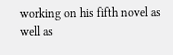working on his fifth novel as well as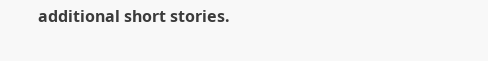additional short stories.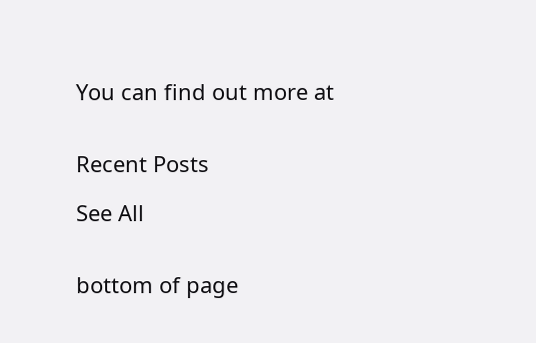You can find out more at


Recent Posts

See All


bottom of page